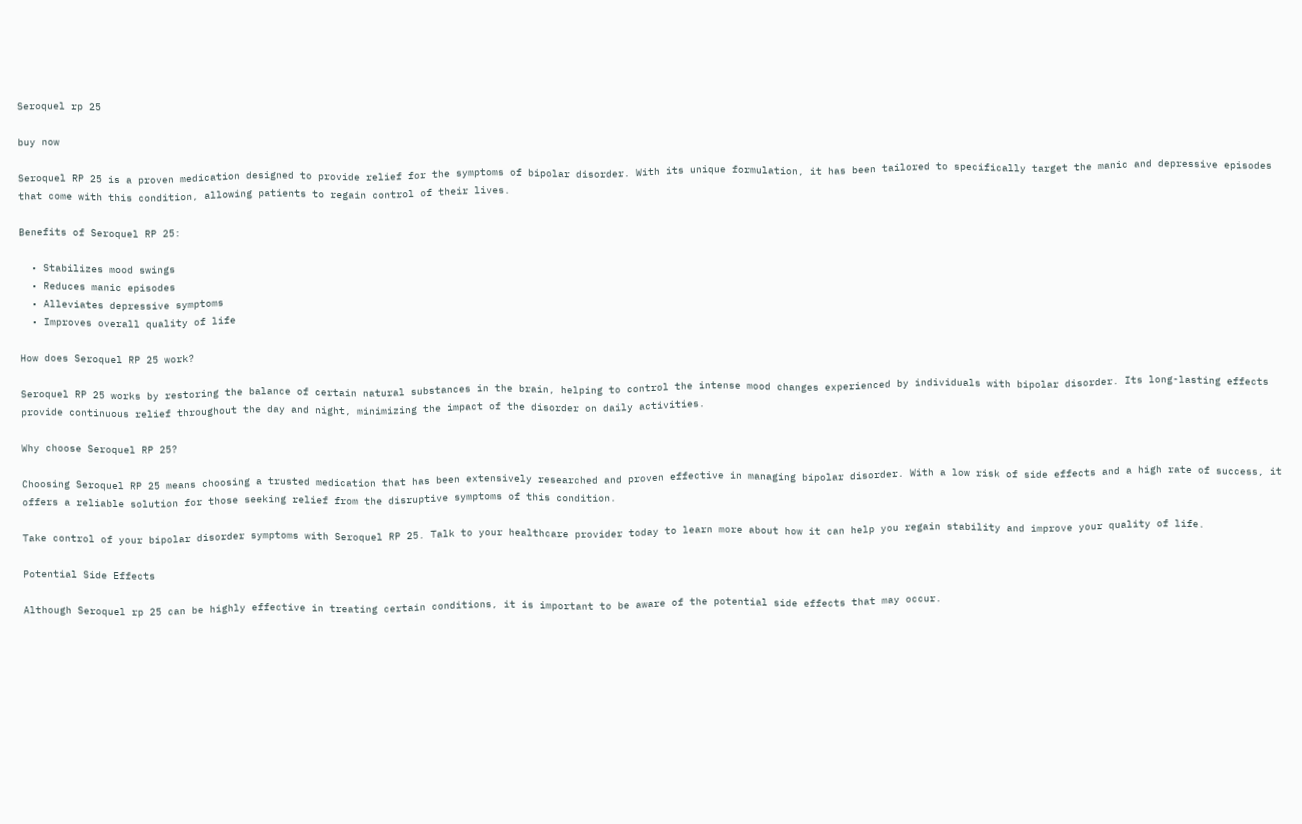Seroquel rp 25

buy now

Seroquel RP 25 is a proven medication designed to provide relief for the symptoms of bipolar disorder. With its unique formulation, it has been tailored to specifically target the manic and depressive episodes that come with this condition, allowing patients to regain control of their lives.

Benefits of Seroquel RP 25:

  • Stabilizes mood swings
  • Reduces manic episodes
  • Alleviates depressive symptoms
  • Improves overall quality of life

How does Seroquel RP 25 work?

Seroquel RP 25 works by restoring the balance of certain natural substances in the brain, helping to control the intense mood changes experienced by individuals with bipolar disorder. Its long-lasting effects provide continuous relief throughout the day and night, minimizing the impact of the disorder on daily activities.

Why choose Seroquel RP 25?

Choosing Seroquel RP 25 means choosing a trusted medication that has been extensively researched and proven effective in managing bipolar disorder. With a low risk of side effects and a high rate of success, it offers a reliable solution for those seeking relief from the disruptive symptoms of this condition.

Take control of your bipolar disorder symptoms with Seroquel RP 25. Talk to your healthcare provider today to learn more about how it can help you regain stability and improve your quality of life.

Potential Side Effects

Although Seroquel rp 25 can be highly effective in treating certain conditions, it is important to be aware of the potential side effects that may occur.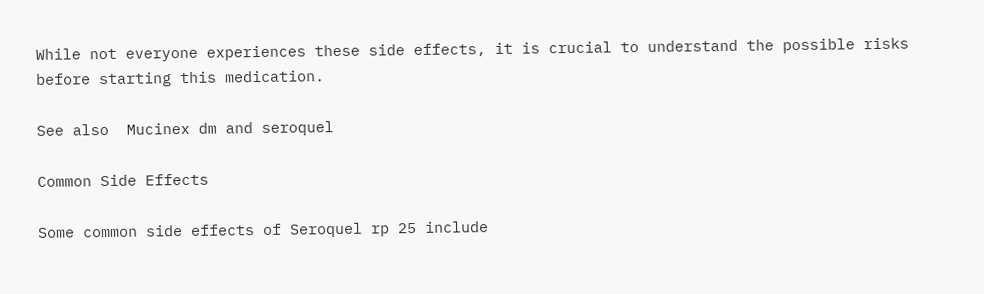While not everyone experiences these side effects, it is crucial to understand the possible risks before starting this medication.

See also  Mucinex dm and seroquel

Common Side Effects

Some common side effects of Seroquel rp 25 include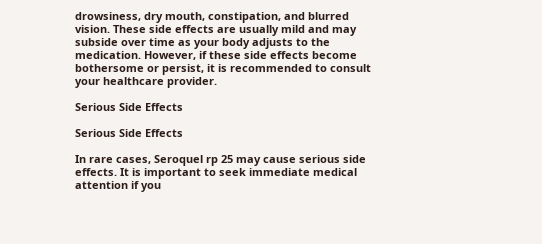drowsiness, dry mouth, constipation, and blurred vision. These side effects are usually mild and may subside over time as your body adjusts to the medication. However, if these side effects become bothersome or persist, it is recommended to consult your healthcare provider.

Serious Side Effects

Serious Side Effects

In rare cases, Seroquel rp 25 may cause serious side effects. It is important to seek immediate medical attention if you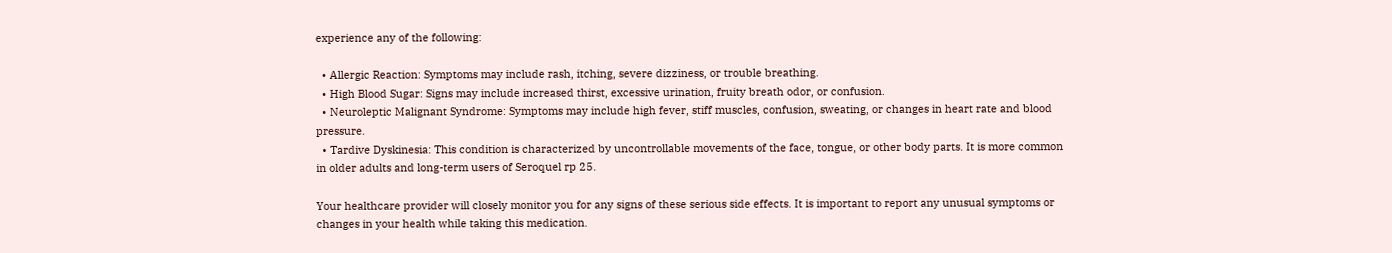experience any of the following:

  • Allergic Reaction: Symptoms may include rash, itching, severe dizziness, or trouble breathing.
  • High Blood Sugar: Signs may include increased thirst, excessive urination, fruity breath odor, or confusion.
  • Neuroleptic Malignant Syndrome: Symptoms may include high fever, stiff muscles, confusion, sweating, or changes in heart rate and blood pressure.
  • Tardive Dyskinesia: This condition is characterized by uncontrollable movements of the face, tongue, or other body parts. It is more common in older adults and long-term users of Seroquel rp 25.

Your healthcare provider will closely monitor you for any signs of these serious side effects. It is important to report any unusual symptoms or changes in your health while taking this medication.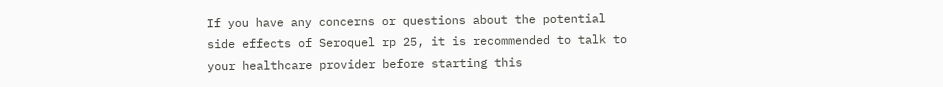If you have any concerns or questions about the potential side effects of Seroquel rp 25, it is recommended to talk to your healthcare provider before starting this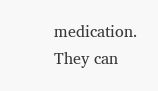medication. They can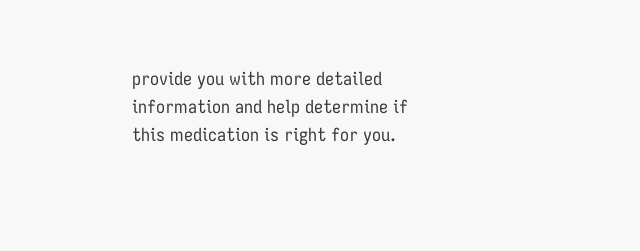provide you with more detailed information and help determine if this medication is right for you.